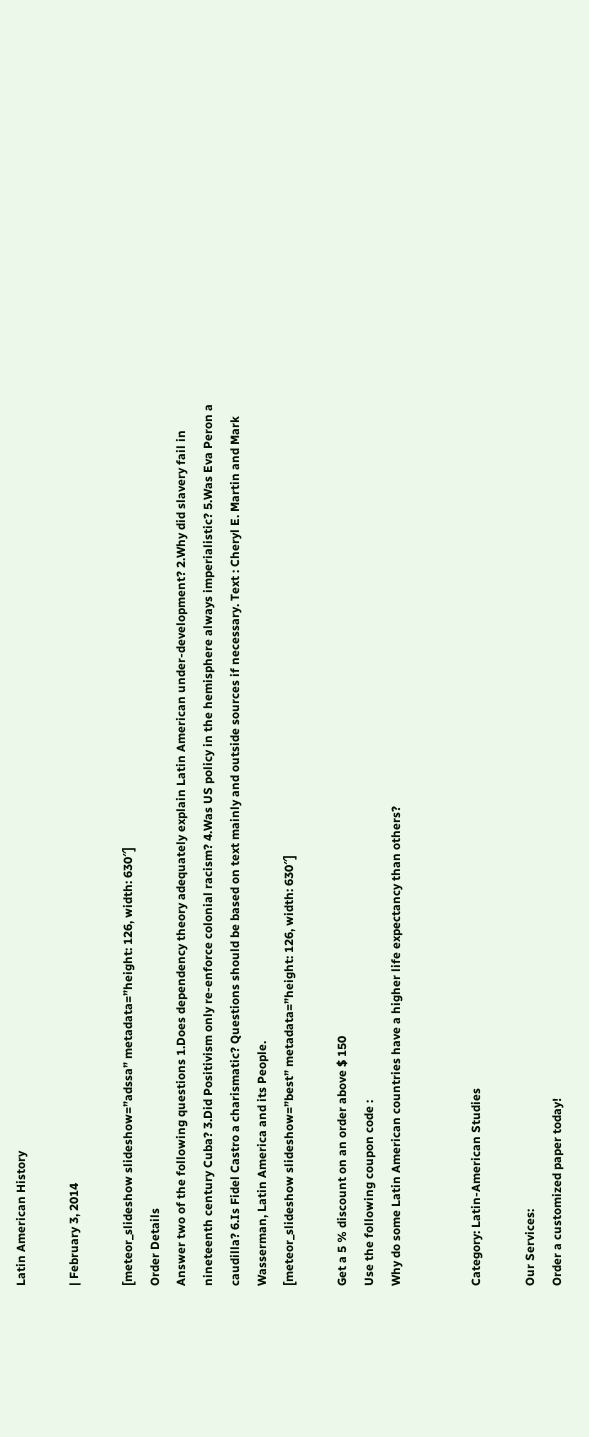Latin American History

| February 3, 2014

[meteor_slideshow slideshow=”adssa” metadata=”height: 126, width: 630″]
Order Details
Answer two of the following questions 1.Does dependency theory adequately explain Latin American under-development? 2.Why did slavery fail in nineteenth century Cuba? 3.Did Positivism only re-enforce colonial racism? 4.Was US policy in the hemisphere always imperialistic? 5.Was Eva Peron a caudilla? 6.Is Fidel Castro a charismatic? Questions should be based on text mainly and outside sources if necessary. Text : Cheryl E. Martin and Mark Wasserman, Latin America and its People.
[meteor_slideshow slideshow=”best” metadata=”height: 126, width: 630″]

Get a 5 % discount on an order above $ 150
Use the following coupon code :
Why do some Latin American countries have a higher life expectancy than others?


Category: Latin-American Studies

Our Services:
Order a customized paper today!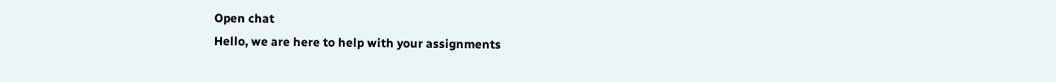Open chat
Hello, we are here to help with your assignments